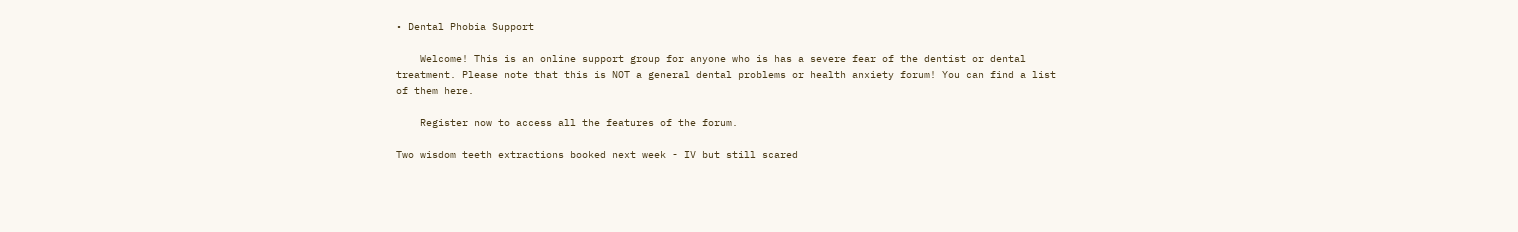• Dental Phobia Support

    Welcome! This is an online support group for anyone who is has a severe fear of the dentist or dental treatment. Please note that this is NOT a general dental problems or health anxiety forum! You can find a list of them here.

    Register now to access all the features of the forum.

Two wisdom teeth extractions booked next week - IV but still scared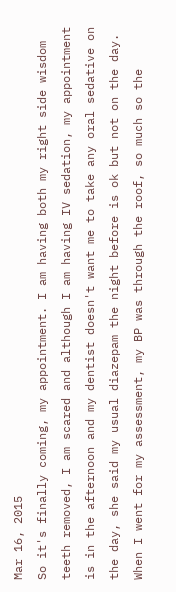Mar 16, 2015
So it's finally coming, my appointment. I am having both my right side wisdom teeth removed, I am scared and although I am having IV sedation, my appointment is in the afternoon and my dentist doesn't want me to take any oral sedative on the day, she said my usual diazepam the night before is ok but not on the day. When I went for my assessment, my BP was through the roof, so much so the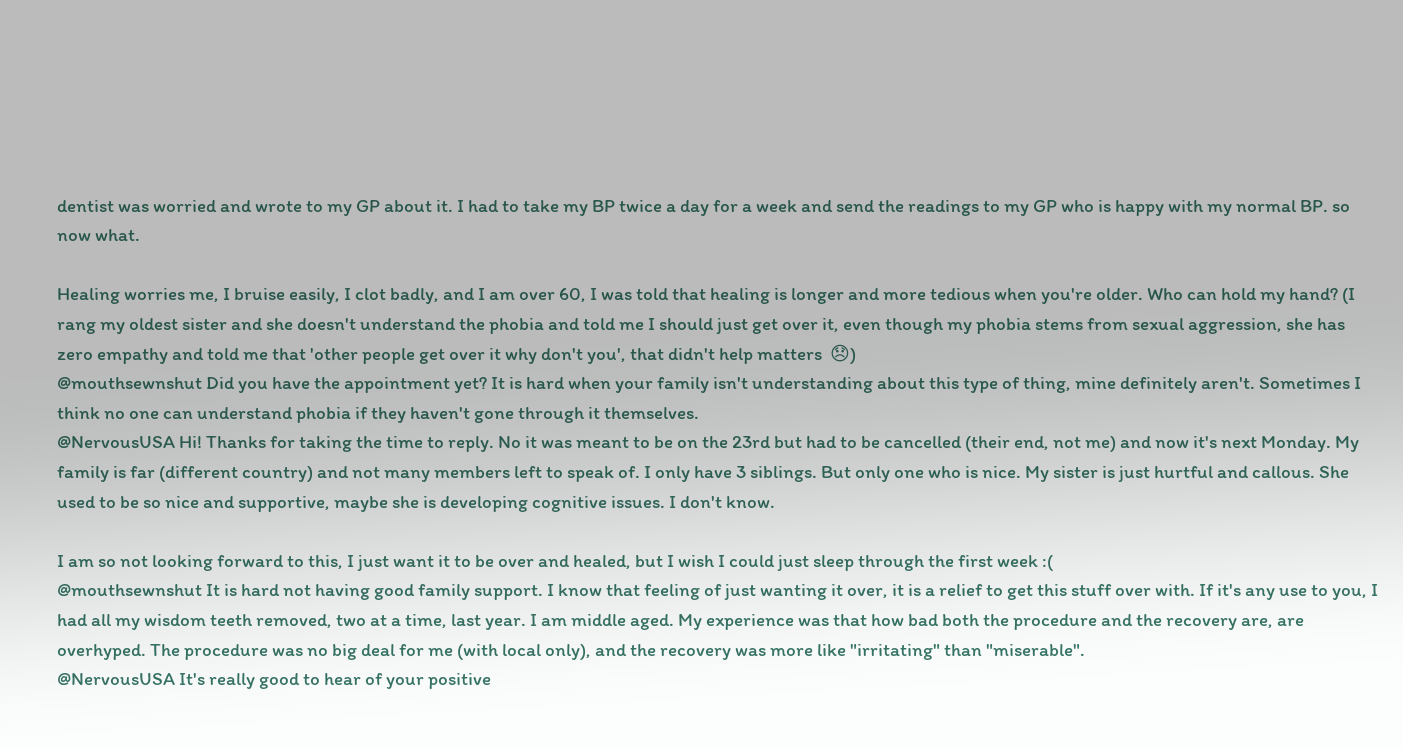dentist was worried and wrote to my GP about it. I had to take my BP twice a day for a week and send the readings to my GP who is happy with my normal BP. so now what.

Healing worries me, I bruise easily, I clot badly, and I am over 60, I was told that healing is longer and more tedious when you're older. Who can hold my hand? (I rang my oldest sister and she doesn't understand the phobia and told me I should just get over it, even though my phobia stems from sexual aggression, she has zero empathy and told me that 'other people get over it why don't you', that didn't help matters  😞)
@mouthsewnshut Did you have the appointment yet? It is hard when your family isn't understanding about this type of thing, mine definitely aren't. Sometimes I think no one can understand phobia if they haven't gone through it themselves.
@NervousUSA Hi! Thanks for taking the time to reply. No it was meant to be on the 23rd but had to be cancelled (their end, not me) and now it's next Monday. My family is far (different country) and not many members left to speak of. I only have 3 siblings. But only one who is nice. My sister is just hurtful and callous. She used to be so nice and supportive, maybe she is developing cognitive issues. I don't know.

I am so not looking forward to this, I just want it to be over and healed, but I wish I could just sleep through the first week :(
@mouthsewnshut It is hard not having good family support. I know that feeling of just wanting it over, it is a relief to get this stuff over with. If it's any use to you, I had all my wisdom teeth removed, two at a time, last year. I am middle aged. My experience was that how bad both the procedure and the recovery are, are overhyped. The procedure was no big deal for me (with local only), and the recovery was more like "irritating" than "miserable".
@NervousUSA It's really good to hear of your positive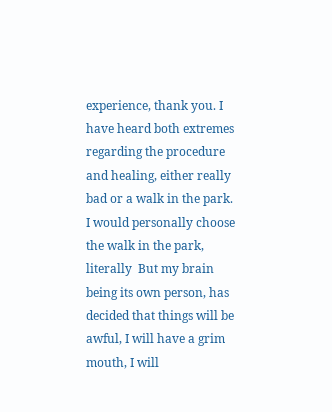experience, thank you. I have heard both extremes regarding the procedure and healing, either really bad or a walk in the park. I would personally choose the walk in the park, literally  But my brain being its own person, has decided that things will be awful, I will have a grim mouth, I will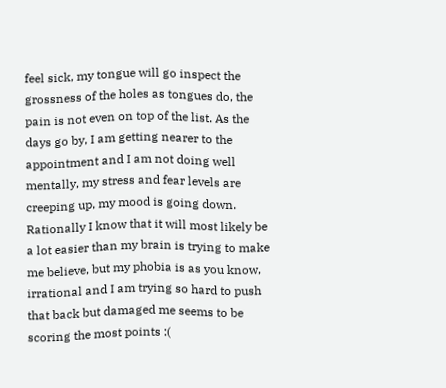feel sick, my tongue will go inspect the grossness of the holes as tongues do, the pain is not even on top of the list. As the days go by, I am getting nearer to the appointment and I am not doing well mentally, my stress and fear levels are creeping up, my mood is going down. Rationally I know that it will most likely be a lot easier than my brain is trying to make me believe, but my phobia is as you know, irrational and I am trying so hard to push that back but damaged me seems to be scoring the most points :(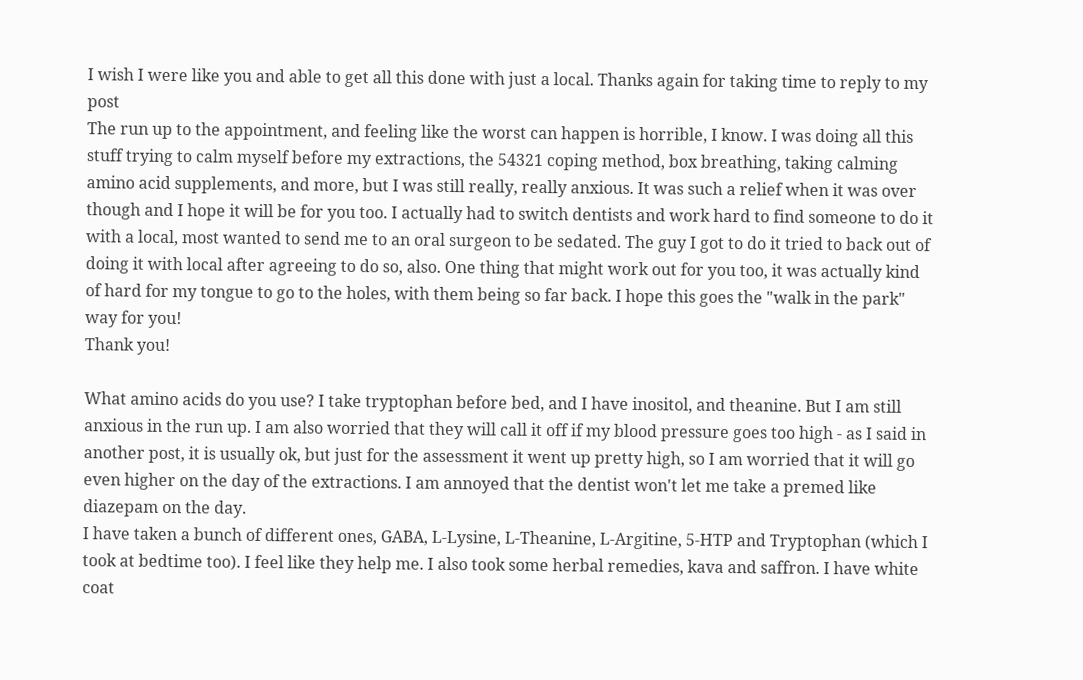I wish I were like you and able to get all this done with just a local. Thanks again for taking time to reply to my post
The run up to the appointment, and feeling like the worst can happen is horrible, I know. I was doing all this stuff trying to calm myself before my extractions, the 54321 coping method, box breathing, taking calming amino acid supplements, and more, but I was still really, really anxious. It was such a relief when it was over though and I hope it will be for you too. I actually had to switch dentists and work hard to find someone to do it with a local, most wanted to send me to an oral surgeon to be sedated. The guy I got to do it tried to back out of doing it with local after agreeing to do so, also. One thing that might work out for you too, it was actually kind of hard for my tongue to go to the holes, with them being so far back. I hope this goes the "walk in the park" way for you!
Thank you!

What amino acids do you use? I take tryptophan before bed, and I have inositol, and theanine. But I am still anxious in the run up. I am also worried that they will call it off if my blood pressure goes too high - as I said in another post, it is usually ok, but just for the assessment it went up pretty high, so I am worried that it will go even higher on the day of the extractions. I am annoyed that the dentist won't let me take a premed like diazepam on the day.
I have taken a bunch of different ones, GABA, L-Lysine, L-Theanine, L-Argitine, 5-HTP and Tryptophan (which I took at bedtime too). I feel like they help me. I also took some herbal remedies, kava and saffron. I have white coat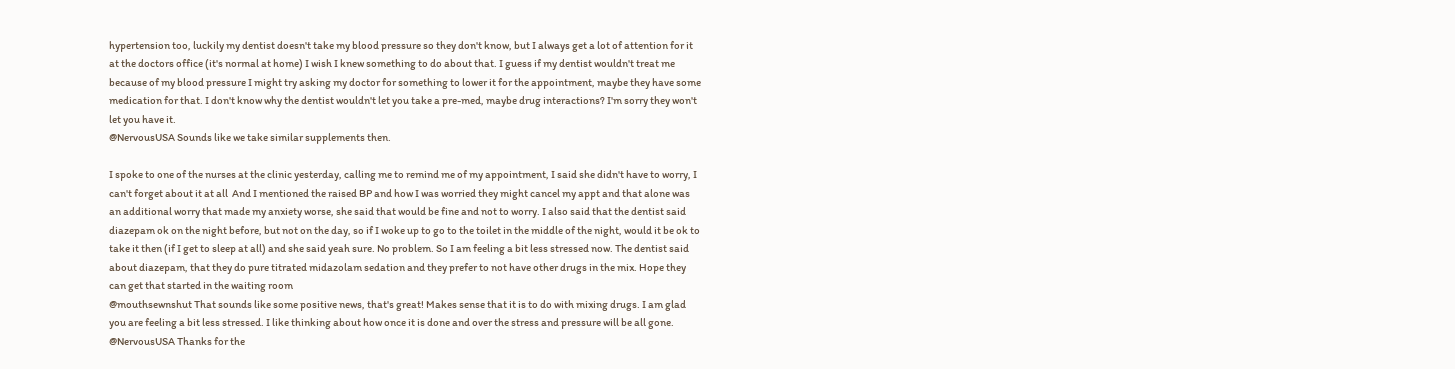hypertension too, luckily my dentist doesn't take my blood pressure so they don't know, but I always get a lot of attention for it at the doctors office (it's normal at home) I wish I knew something to do about that. I guess if my dentist wouldn't treat me because of my blood pressure I might try asking my doctor for something to lower it for the appointment, maybe they have some medication for that. I don't know why the dentist wouldn't let you take a pre-med, maybe drug interactions? I'm sorry they won't let you have it.
@NervousUSA Sounds like we take similar supplements then.

I spoke to one of the nurses at the clinic yesterday, calling me to remind me of my appointment, I said she didn't have to worry, I can't forget about it at all  And I mentioned the raised BP and how I was worried they might cancel my appt and that alone was an additional worry that made my anxiety worse, she said that would be fine and not to worry. I also said that the dentist said diazepam ok on the night before, but not on the day, so if I woke up to go to the toilet in the middle of the night, would it be ok to take it then (if I get to sleep at all) and she said yeah sure. No problem. So I am feeling a bit less stressed now. The dentist said about diazepam, that they do pure titrated midazolam sedation and they prefer to not have other drugs in the mix. Hope they can get that started in the waiting room
@mouthsewnshut That sounds like some positive news, that's great! Makes sense that it is to do with mixing drugs. I am glad you are feeling a bit less stressed. I like thinking about how once it is done and over the stress and pressure will be all gone.
@NervousUSA Thanks for the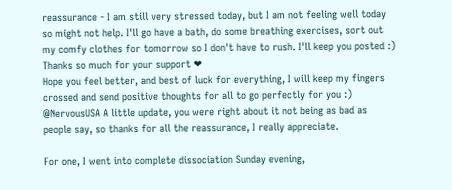reassurance - I am still very stressed today, but I am not feeling well today so might not help. I'll go have a bath, do some breathing exercises, sort out my comfy clothes for tomorrow so I don't have to rush. I'll keep you posted :) Thanks so much for your support ❤
Hope you feel better, and best of luck for everything, I will keep my fingers crossed and send positive thoughts for all to go perfectly for you :)
@NervousUSA A little update, you were right about it not being as bad as people say, so thanks for all the reassurance, I really appreciate.

For one, I went into complete dissociation Sunday evening,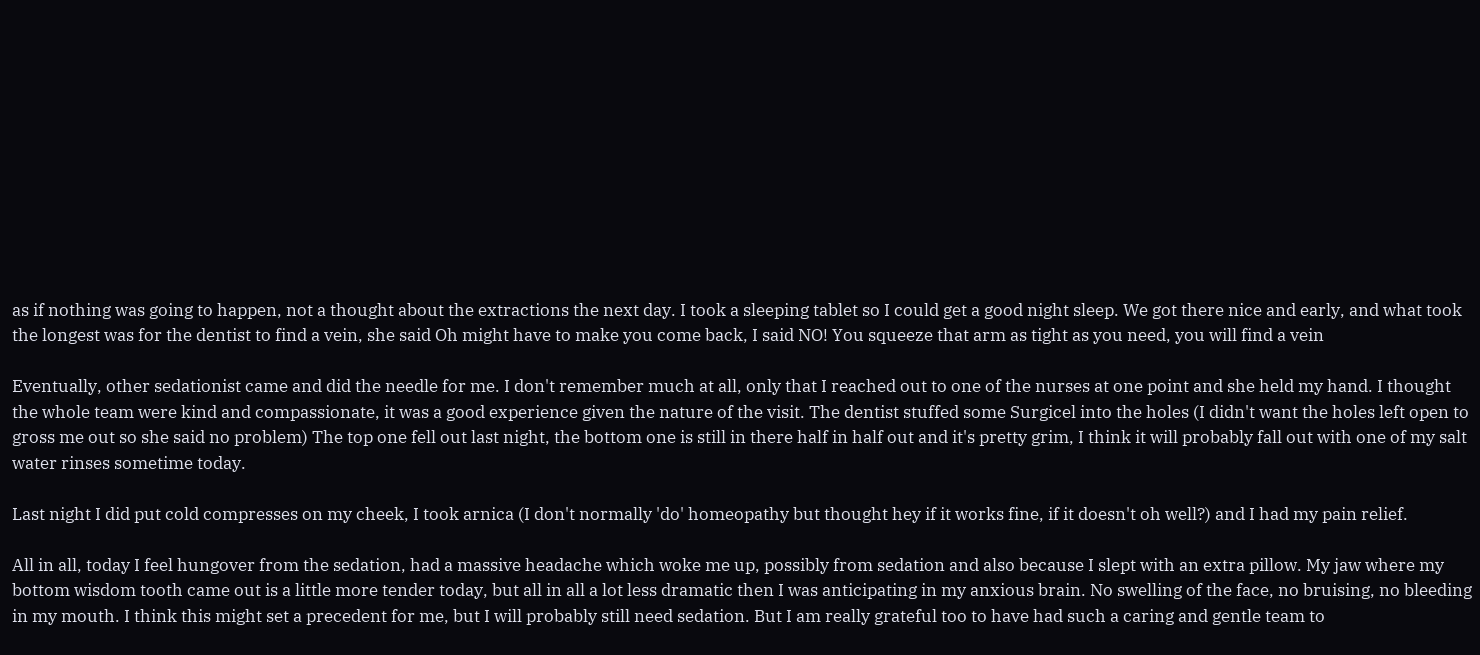as if nothing was going to happen, not a thought about the extractions the next day. I took a sleeping tablet so I could get a good night sleep. We got there nice and early, and what took the longest was for the dentist to find a vein, she said Oh might have to make you come back, I said NO! You squeeze that arm as tight as you need, you will find a vein

Eventually, other sedationist came and did the needle for me. I don't remember much at all, only that I reached out to one of the nurses at one point and she held my hand. I thought the whole team were kind and compassionate, it was a good experience given the nature of the visit. The dentist stuffed some Surgicel into the holes (I didn't want the holes left open to gross me out so she said no problem) The top one fell out last night, the bottom one is still in there half in half out and it's pretty grim, I think it will probably fall out with one of my salt water rinses sometime today.

Last night I did put cold compresses on my cheek, I took arnica (I don't normally 'do' homeopathy but thought hey if it works fine, if it doesn't oh well?) and I had my pain relief.

All in all, today I feel hungover from the sedation, had a massive headache which woke me up, possibly from sedation and also because I slept with an extra pillow. My jaw where my bottom wisdom tooth came out is a little more tender today, but all in all a lot less dramatic then I was anticipating in my anxious brain. No swelling of the face, no bruising, no bleeding in my mouth. I think this might set a precedent for me, but I will probably still need sedation. But I am really grateful too to have had such a caring and gentle team to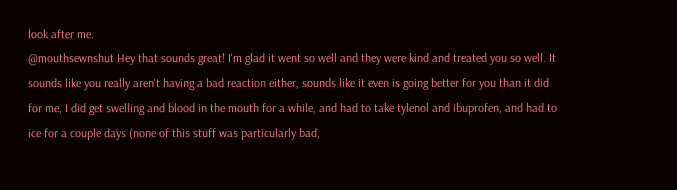look after me.
@mouthsewnshut Hey that sounds great! I'm glad it went so well and they were kind and treated you so well. It sounds like you really aren't having a bad reaction either, sounds like it even is going better for you than it did for me, I did get swelling and blood in the mouth for a while, and had to take tylenol and ibuprofen, and had to ice for a couple days (none of this stuff was particularly bad,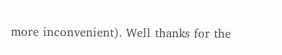more inconvenient). Well thanks for the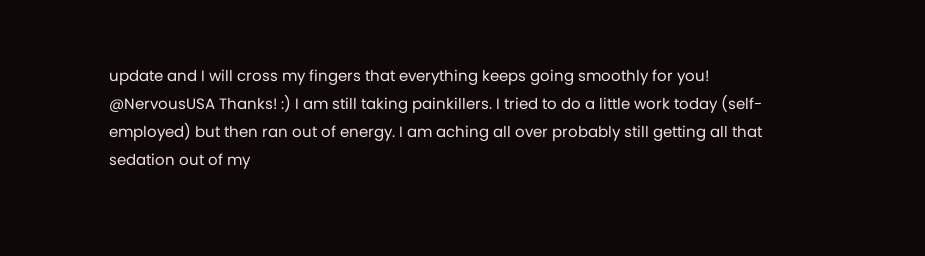update and I will cross my fingers that everything keeps going smoothly for you!
@NervousUSA Thanks! :) I am still taking painkillers. I tried to do a little work today (self-employed) but then ran out of energy. I am aching all over probably still getting all that sedation out of my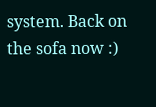system. Back on the sofa now :)